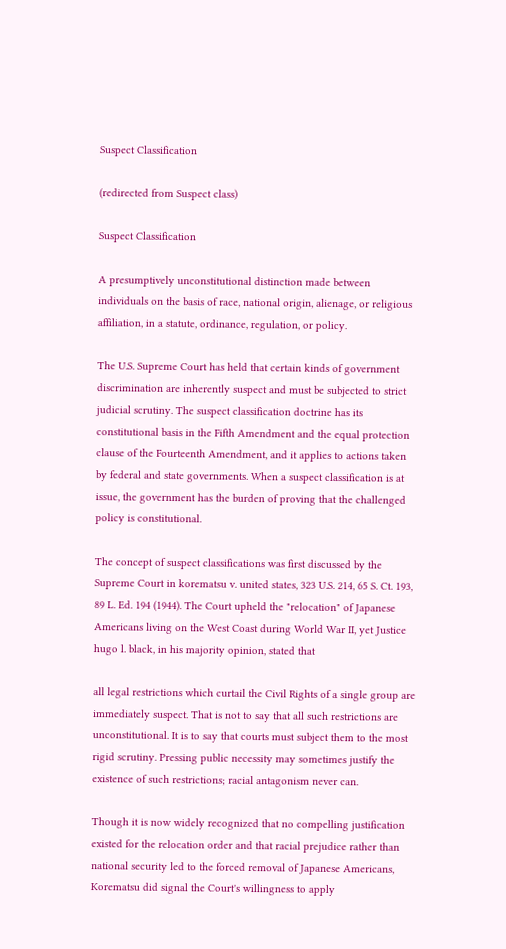Suspect Classification

(redirected from Suspect class)

Suspect Classification

A presumptively unconstitutional distinction made between individuals on the basis of race, national origin, alienage, or religious affiliation, in a statute, ordinance, regulation, or policy.

The U.S. Supreme Court has held that certain kinds of government discrimination are inherently suspect and must be subjected to strict judicial scrutiny. The suspect classification doctrine has its constitutional basis in the Fifth Amendment and the equal protection clause of the Fourteenth Amendment, and it applies to actions taken by federal and state governments. When a suspect classification is at issue, the government has the burden of proving that the challenged policy is constitutional.

The concept of suspect classifications was first discussed by the Supreme Court in korematsu v. united states, 323 U.S. 214, 65 S. Ct. 193, 89 L. Ed. 194 (1944). The Court upheld the "relocation" of Japanese Americans living on the West Coast during World War II, yet Justice hugo l. black, in his majority opinion, stated that

all legal restrictions which curtail the Civil Rights of a single group are immediately suspect. That is not to say that all such restrictions are unconstitutional. It is to say that courts must subject them to the most rigid scrutiny. Pressing public necessity may sometimes justify the existence of such restrictions; racial antagonism never can.

Though it is now widely recognized that no compelling justification existed for the relocation order and that racial prejudice rather than national security led to the forced removal of Japanese Americans, Korematsu did signal the Court's willingness to apply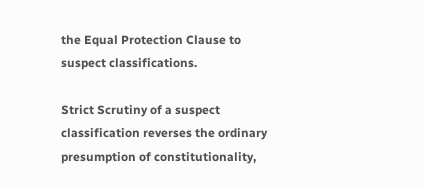the Equal Protection Clause to suspect classifications.

Strict Scrutiny of a suspect classification reverses the ordinary presumption of constitutionality,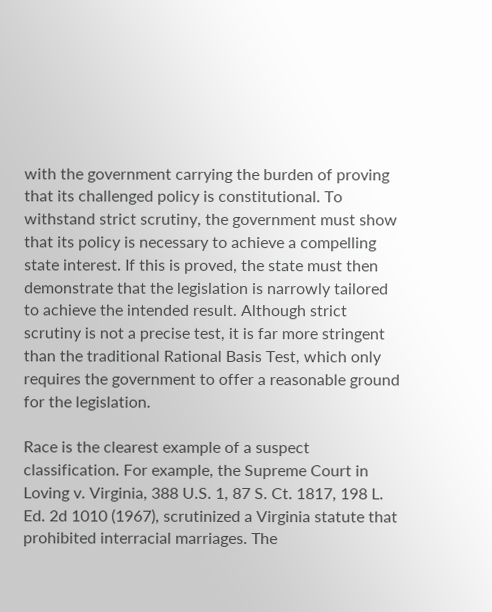with the government carrying the burden of proving that its challenged policy is constitutional. To withstand strict scrutiny, the government must show that its policy is necessary to achieve a compelling state interest. If this is proved, the state must then demonstrate that the legislation is narrowly tailored to achieve the intended result. Although strict scrutiny is not a precise test, it is far more stringent than the traditional Rational Basis Test, which only requires the government to offer a reasonable ground for the legislation.

Race is the clearest example of a suspect classification. For example, the Supreme Court in Loving v. Virginia, 388 U.S. 1, 87 S. Ct. 1817, 198 L. Ed. 2d 1010 (1967), scrutinized a Virginia statute that prohibited interracial marriages. The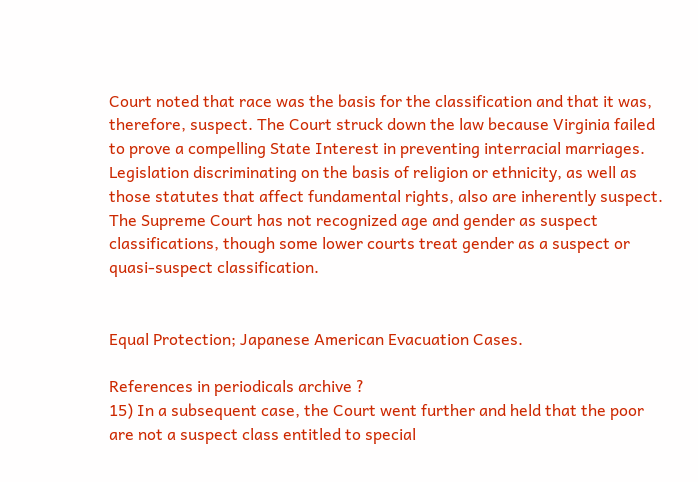Court noted that race was the basis for the classification and that it was, therefore, suspect. The Court struck down the law because Virginia failed to prove a compelling State Interest in preventing interracial marriages. Legislation discriminating on the basis of religion or ethnicity, as well as those statutes that affect fundamental rights, also are inherently suspect. The Supreme Court has not recognized age and gender as suspect classifications, though some lower courts treat gender as a suspect or quasi-suspect classification.


Equal Protection; Japanese American Evacuation Cases.

References in periodicals archive ?
15) In a subsequent case, the Court went further and held that the poor are not a suspect class entitled to special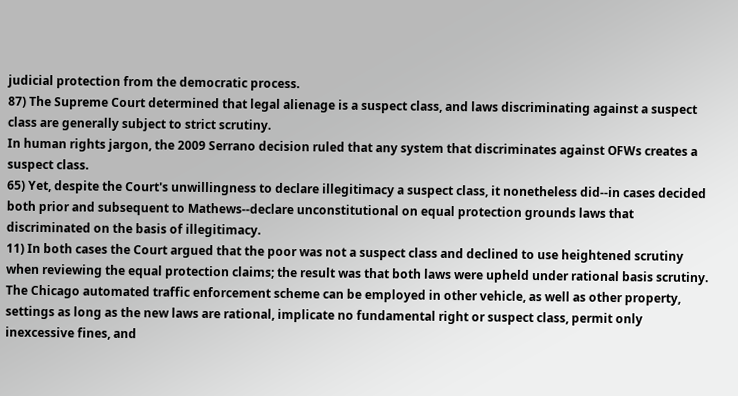judicial protection from the democratic process.
87) The Supreme Court determined that legal alienage is a suspect class, and laws discriminating against a suspect class are generally subject to strict scrutiny.
In human rights jargon, the 2009 Serrano decision ruled that any system that discriminates against OFWs creates a suspect class.
65) Yet, despite the Court's unwillingness to declare illegitimacy a suspect class, it nonetheless did--in cases decided both prior and subsequent to Mathews--declare unconstitutional on equal protection grounds laws that discriminated on the basis of illegitimacy.
11) In both cases the Court argued that the poor was not a suspect class and declined to use heightened scrutiny when reviewing the equal protection claims; the result was that both laws were upheld under rational basis scrutiny.
The Chicago automated traffic enforcement scheme can be employed in other vehicle, as well as other property, settings as long as the new laws are rational, implicate no fundamental right or suspect class, permit only inexcessive fines, and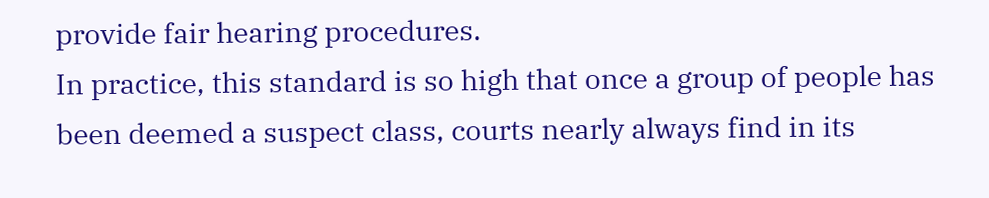provide fair hearing procedures.
In practice, this standard is so high that once a group of people has been deemed a suspect class, courts nearly always find in its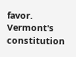favor.
Vermont's constitution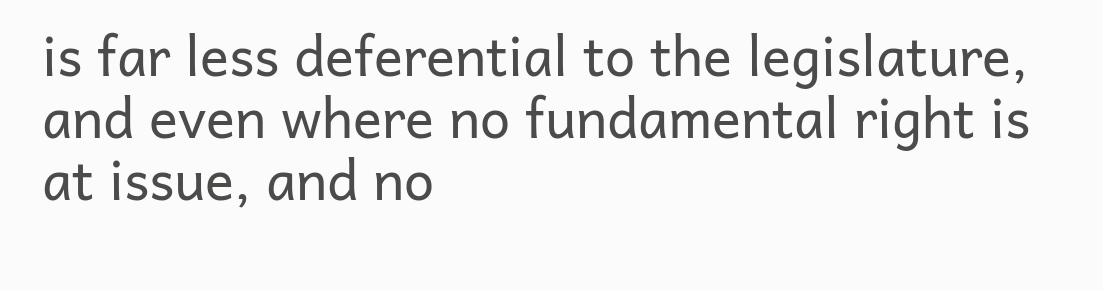is far less deferential to the legislature, and even where no fundamental right is at issue, and no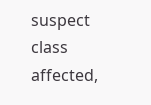suspect class affected,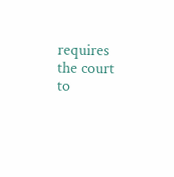requires the court to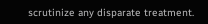scrutinize any disparate treatment.